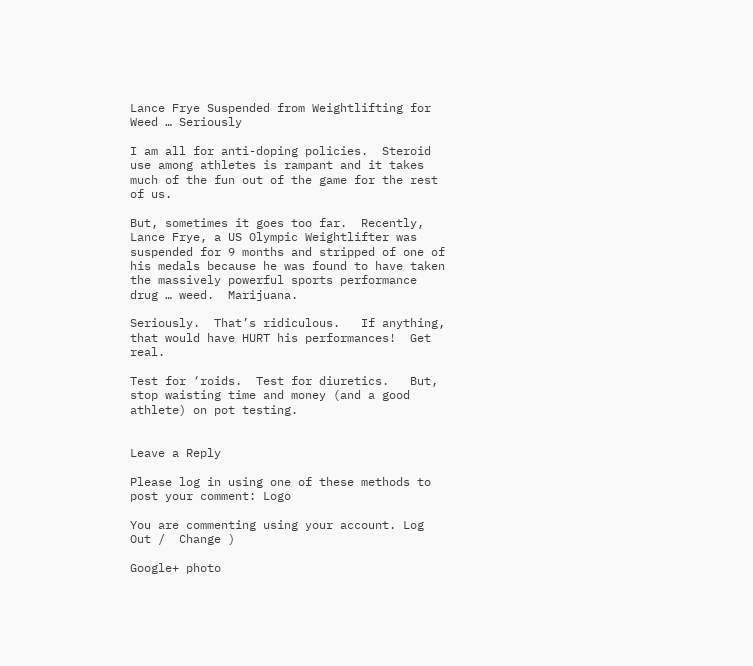Lance Frye Suspended from Weightlifting for Weed … Seriously

I am all for anti-doping policies.  Steroid use among athletes is rampant and it takes much of the fun out of the game for the rest of us.

But, sometimes it goes too far.  Recently, Lance Frye, a US Olympic Weightlifter was suspended for 9 months and stripped of one of his medals because he was found to have taken the massively powerful sports performance drug … weed.  Marijuana.

Seriously.  That’s ridiculous.   If anything, that would have HURT his performances!  Get real.

Test for ‘roids.  Test for diuretics.   But, stop waisting time and money (and a good athlete) on pot testing.


Leave a Reply

Please log in using one of these methods to post your comment: Logo

You are commenting using your account. Log Out /  Change )

Google+ photo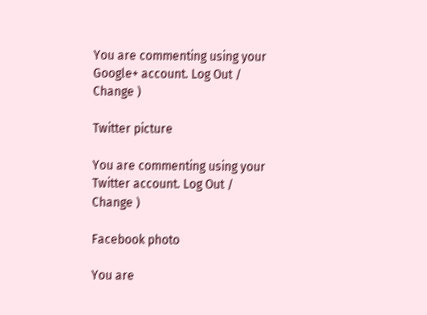You are commenting using your Google+ account. Log Out /  Change )

Twitter picture

You are commenting using your Twitter account. Log Out /  Change )

Facebook photo

You are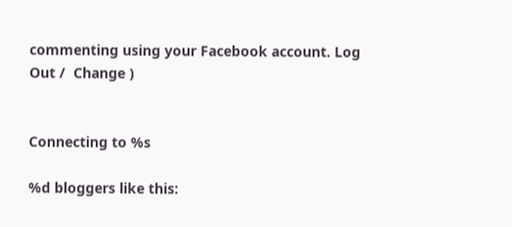commenting using your Facebook account. Log Out /  Change )


Connecting to %s

%d bloggers like this: